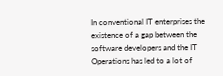In conventional IT enterprises the existence of a gap between the software developers and the IT Operations has led to a lot of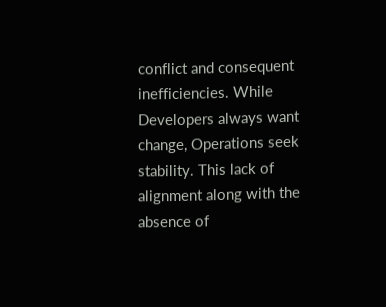conflict and consequent inefficiencies. While Developers always want change, Operations seek stability. This lack of alignment along with the absence of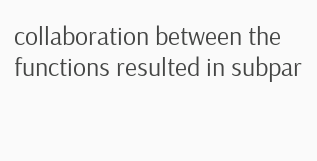collaboration between the functions resulted in subpar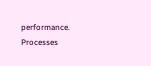performance. Processes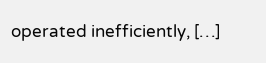operated inefficiently, […]